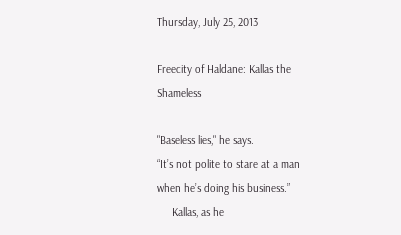Thursday, July 25, 2013

Freecity of Haldane: Kallas the Shameless

"Baseless lies," he says.
“It’s not polite to stare at a man when he’s doing his business.”
     Kallas, as he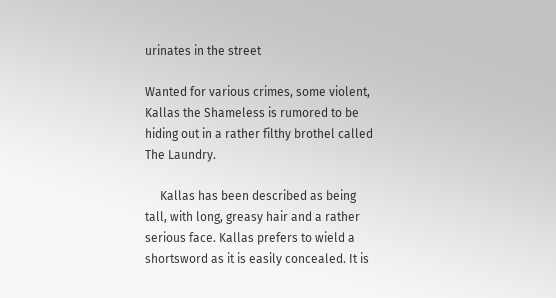urinates in the street

Wanted for various crimes, some violent, Kallas the Shameless is rumored to be hiding out in a rather filthy brothel called The Laundry.

     Kallas has been described as being tall, with long, greasy hair and a rather serious face. Kallas prefers to wield a shortsword as it is easily concealed. It is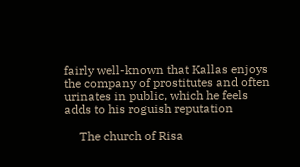fairly well-known that Kallas enjoys the company of prostitutes and often urinates in public, which he feels adds to his roguish reputation

     The church of Risa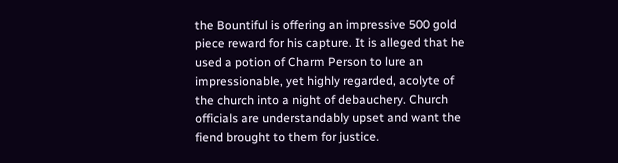the Bountiful is offering an impressive 500 gold piece reward for his capture. It is alleged that he used a potion of Charm Person to lure an impressionable, yet highly regarded, acolyte of the church into a night of debauchery. Church officials are understandably upset and want the fiend brought to them for justice.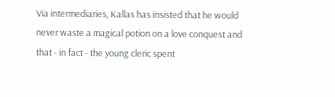Via intermediaries, Kallas has insisted that he would never waste a magical potion on a love conquest and that - in fact - the young cleric spent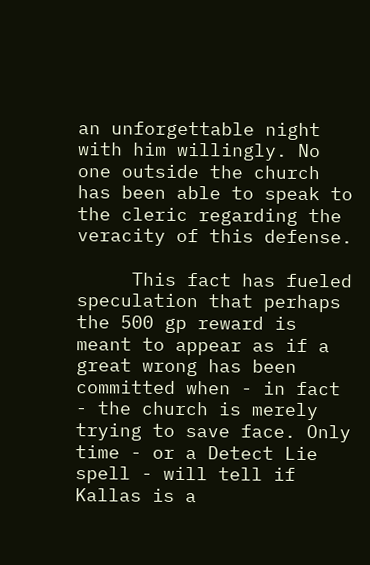an unforgettable night with him willingly. No one outside the church has been able to speak to the cleric regarding the veracity of this defense.

     This fact has fueled speculation that perhaps the 500 gp reward is meant to appear as if a great wrong has been committed when - in fact - the church is merely trying to save face. Only time - or a Detect Lie spell - will tell if Kallas is a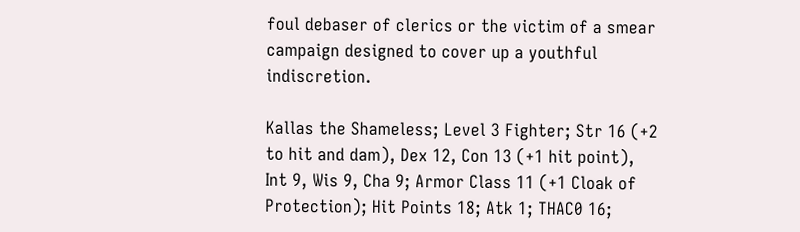foul debaser of clerics or the victim of a smear campaign designed to cover up a youthful indiscretion.

Kallas the Shameless; Level 3 Fighter; Str 16 (+2 to hit and dam), Dex 12, Con 13 (+1 hit point), Int 9, Wis 9, Cha 9; Armor Class 11 (+1 Cloak of Protection); Hit Points 18; Atk 1; THAC0 16;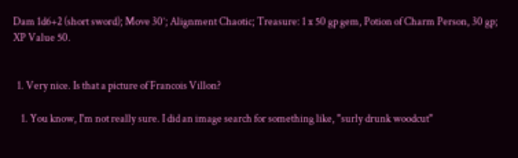Dam 1d6+2 (short sword); Move 30’; Alignment Chaotic; Treasure: 1 x 50 gp gem, Potion of Charm Person, 30 gp; XP Value 50.


  1. Very nice. Is that a picture of Francois Villon?

    1. You know, I'm not really sure. I did an image search for something like, "surly drunk woodcut"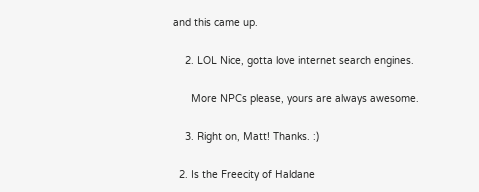and this came up.

    2. LOL Nice, gotta love internet search engines.

      More NPCs please, yours are always awesome.

    3. Right on, Matt! Thanks. :)

  2. Is the Freecity of Haldane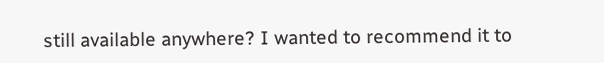still available anywhere? I wanted to recommend it to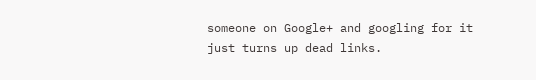someone on Google+ and googling for it just turns up dead links.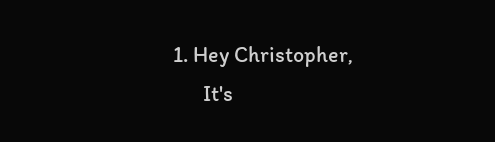1. Hey Christopher,
      It's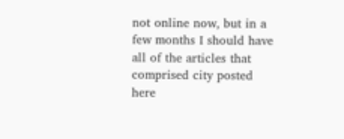not online now, but in a few months I should have all of the articles that comprised city posted here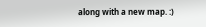along with a new map. :)